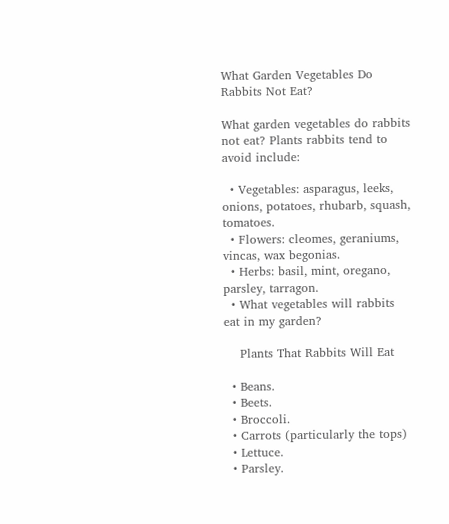What Garden Vegetables Do Rabbits Not Eat?

What garden vegetables do rabbits not eat? Plants rabbits tend to avoid include:

  • Vegetables: asparagus, leeks, onions, potatoes, rhubarb, squash, tomatoes.
  • Flowers: cleomes, geraniums, vincas, wax begonias.
  • Herbs: basil, mint, oregano, parsley, tarragon.
  • What vegetables will rabbits eat in my garden?

    Plants That Rabbits Will Eat

  • Beans.
  • Beets.
  • Broccoli.
  • Carrots (particularly the tops)
  • Lettuce.
  • Parsley.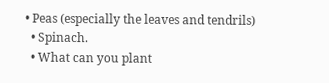• Peas (especially the leaves and tendrils)
  • Spinach.
  • What can you plant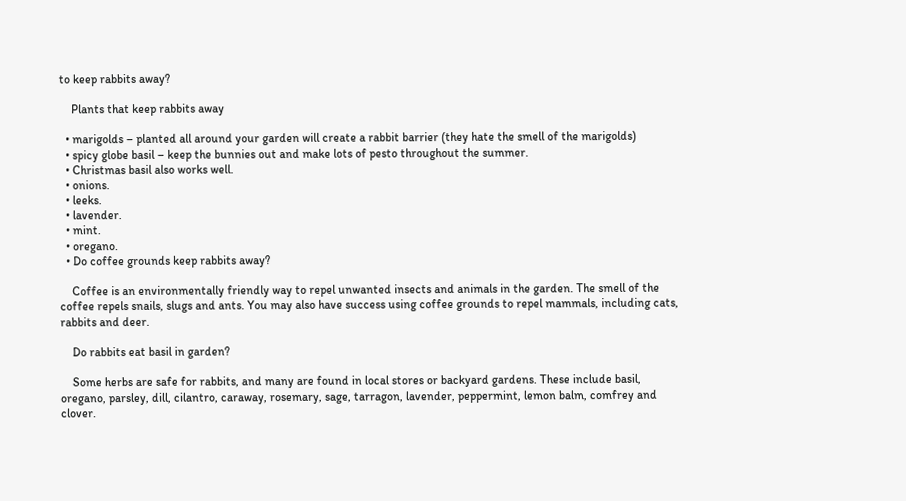to keep rabbits away?

    Plants that keep rabbits away

  • marigolds – planted all around your garden will create a rabbit barrier (they hate the smell of the marigolds)
  • spicy globe basil – keep the bunnies out and make lots of pesto throughout the summer.
  • Christmas basil also works well.
  • onions.
  • leeks.
  • lavender.
  • mint.
  • oregano.
  • Do coffee grounds keep rabbits away?

    Coffee is an environmentally friendly way to repel unwanted insects and animals in the garden. The smell of the coffee repels snails, slugs and ants. You may also have success using coffee grounds to repel mammals, including cats, rabbits and deer.

    Do rabbits eat basil in garden?

    Some herbs are safe for rabbits, and many are found in local stores or backyard gardens. These include basil, oregano, parsley, dill, cilantro, caraway, rosemary, sage, tarragon, lavender, peppermint, lemon balm, comfrey and clover.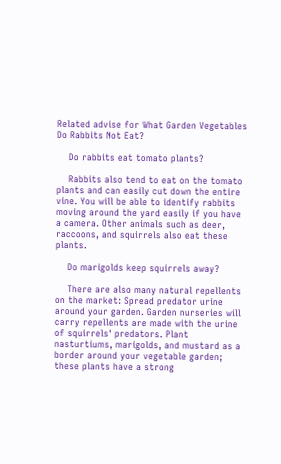Related advise for What Garden Vegetables Do Rabbits Not Eat?

    Do rabbits eat tomato plants?

    Rabbits also tend to eat on the tomato plants and can easily cut down the entire vine. You will be able to identify rabbits moving around the yard easily if you have a camera. Other animals such as deer, raccoons, and squirrels also eat these plants.

    Do marigolds keep squirrels away?

    There are also many natural repellents on the market: Spread predator urine around your garden. Garden nurseries will carry repellents are made with the urine of squirrels' predators. Plant nasturtiums, marigolds, and mustard as a border around your vegetable garden; these plants have a strong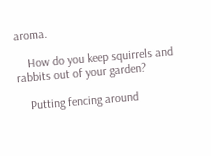aroma.

    How do you keep squirrels and rabbits out of your garden?

    Putting fencing around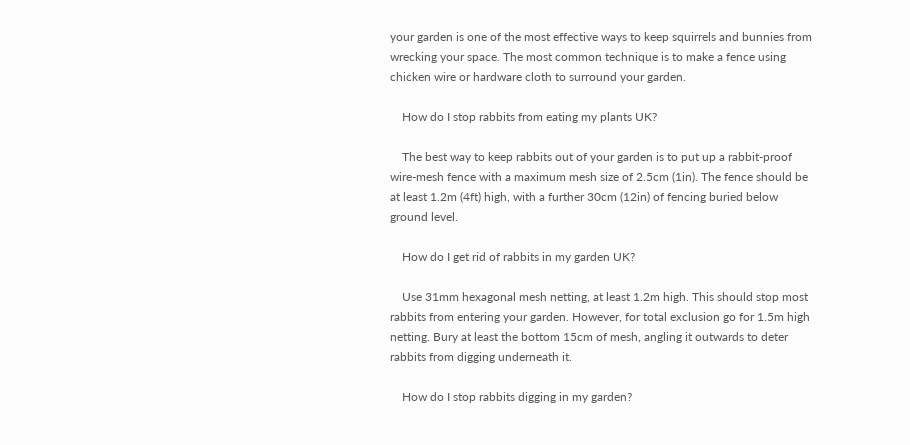your garden is one of the most effective ways to keep squirrels and bunnies from wrecking your space. The most common technique is to make a fence using chicken wire or hardware cloth to surround your garden.

    How do I stop rabbits from eating my plants UK?

    The best way to keep rabbits out of your garden is to put up a rabbit-proof wire-mesh fence with a maximum mesh size of 2.5cm (1in). The fence should be at least 1.2m (4ft) high, with a further 30cm (12in) of fencing buried below ground level.

    How do I get rid of rabbits in my garden UK?

    Use 31mm hexagonal mesh netting, at least 1.2m high. This should stop most rabbits from entering your garden. However, for total exclusion go for 1.5m high netting. Bury at least the bottom 15cm of mesh, angling it outwards to deter rabbits from digging underneath it.

    How do I stop rabbits digging in my garden?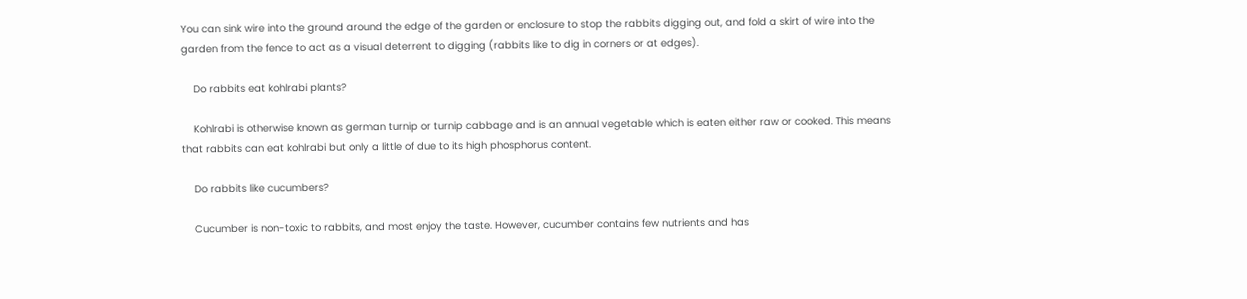You can sink wire into the ground around the edge of the garden or enclosure to stop the rabbits digging out, and fold a skirt of wire into the garden from the fence to act as a visual deterrent to digging (rabbits like to dig in corners or at edges).

    Do rabbits eat kohlrabi plants?

    Kohlrabi is otherwise known as german turnip or turnip cabbage and is an annual vegetable which is eaten either raw or cooked. This means that rabbits can eat kohlrabi but only a little of due to its high phosphorus content.

    Do rabbits like cucumbers?

    Cucumber is non-toxic to rabbits, and most enjoy the taste. However, cucumber contains few nutrients and has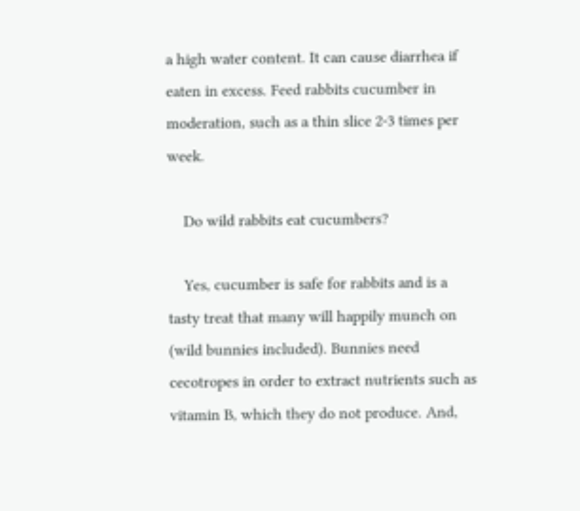a high water content. It can cause diarrhea if eaten in excess. Feed rabbits cucumber in moderation, such as a thin slice 2-3 times per week.

    Do wild rabbits eat cucumbers?

    Yes, cucumber is safe for rabbits and is a tasty treat that many will happily munch on (wild bunnies included). Bunnies need cecotropes in order to extract nutrients such as vitamin B, which they do not produce. And,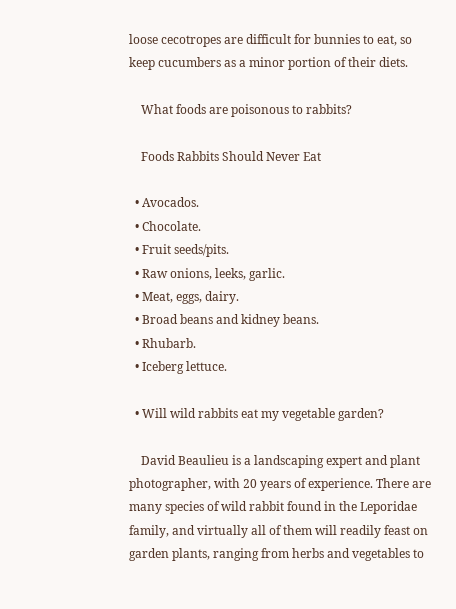loose cecotropes are difficult for bunnies to eat, so keep cucumbers as a minor portion of their diets.

    What foods are poisonous to rabbits?

    Foods Rabbits Should Never Eat

  • Avocados.
  • Chocolate.
  • Fruit seeds/pits.
  • Raw onions, leeks, garlic.
  • Meat, eggs, dairy.
  • Broad beans and kidney beans.
  • Rhubarb.
  • Iceberg lettuce.

  • Will wild rabbits eat my vegetable garden?

    David Beaulieu is a landscaping expert and plant photographer, with 20 years of experience. There are many species of wild rabbit found in the Leporidae family, and virtually all of them will readily feast on garden plants, ranging from herbs and vegetables to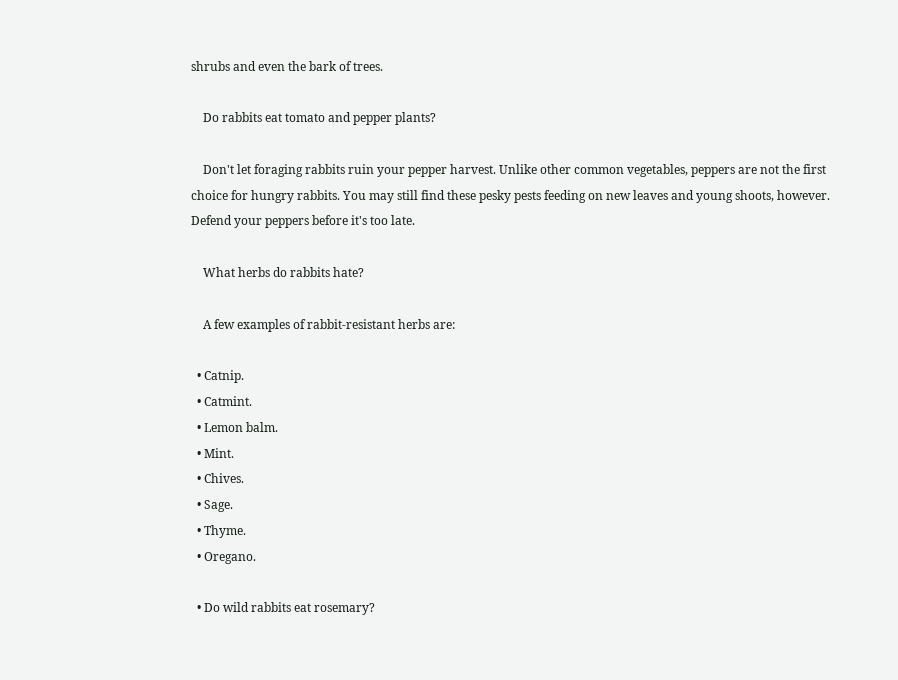shrubs and even the bark of trees.

    Do rabbits eat tomato and pepper plants?

    Don't let foraging rabbits ruin your pepper harvest. Unlike other common vegetables, peppers are not the first choice for hungry rabbits. You may still find these pesky pests feeding on new leaves and young shoots, however. Defend your peppers before it's too late.

    What herbs do rabbits hate?

    A few examples of rabbit-resistant herbs are:

  • Catnip.
  • Catmint.
  • Lemon balm.
  • Mint.
  • Chives.
  • Sage.
  • Thyme.
  • Oregano.

  • Do wild rabbits eat rosemary?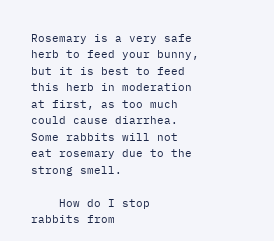Rosemary is a very safe herb to feed your bunny, but it is best to feed this herb in moderation at first, as too much could cause diarrhea. Some rabbits will not eat rosemary due to the strong smell.

    How do I stop rabbits from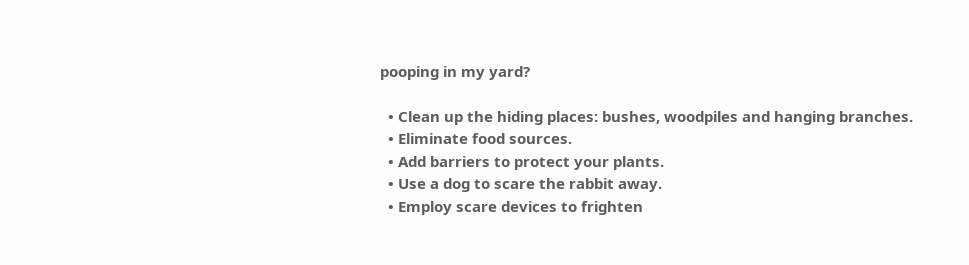pooping in my yard?

  • Clean up the hiding places: bushes, woodpiles and hanging branches.
  • Eliminate food sources.
  • Add barriers to protect your plants.
  • Use a dog to scare the rabbit away.
  • Employ scare devices to frighten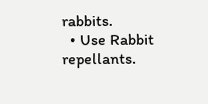rabbits.
  • Use Rabbit repellants.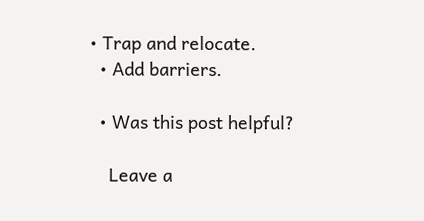• Trap and relocate.
  • Add barriers.

  • Was this post helpful?

    Leave a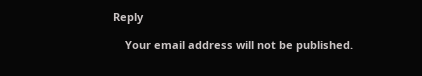Reply

    Your email address will not be published.